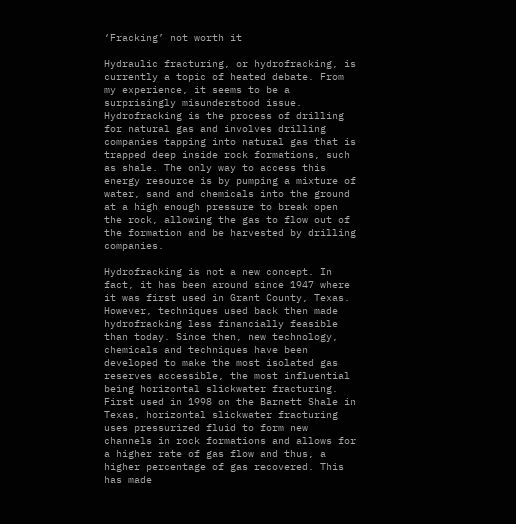‘Fracking’ not worth it

Hydraulic fracturing, or hydrofracking, is currently a topic of heated debate. From my experience, it seems to be a surprisingly misunderstood issue. Hydrofracking is the process of drilling for natural gas and involves drilling companies tapping into natural gas that is trapped deep inside rock formations, such as shale. The only way to access this energy resource is by pumping a mixture of water, sand and chemicals into the ground at a high enough pressure to break open the rock, allowing the gas to flow out of the formation and be harvested by drilling companies.

Hydrofracking is not a new concept. In fact, it has been around since 1947 where it was first used in Grant County, Texas. However, techniques used back then made hydrofracking less financially feasible than today. Since then, new technology, chemicals and techniques have been developed to make the most isolated gas reserves accessible, the most influential being horizontal slickwater fracturing. First used in 1998 on the Barnett Shale in Texas, horizontal slickwater fracturing uses pressurized fluid to form new channels in rock formations and allows for a higher rate of gas flow and thus, a higher percentage of gas recovered. This has made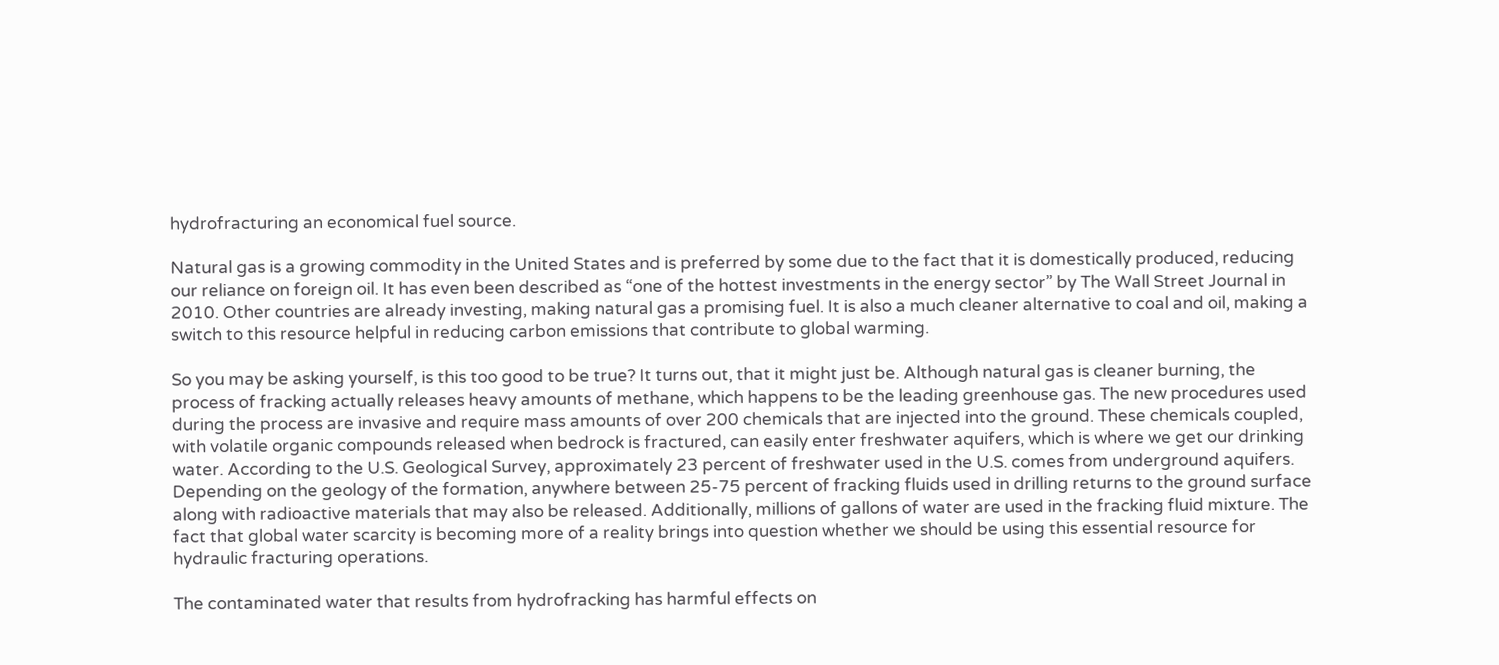hydrofracturing an economical fuel source.

Natural gas is a growing commodity in the United States and is preferred by some due to the fact that it is domestically produced, reducing our reliance on foreign oil. It has even been described as “one of the hottest investments in the energy sector” by The Wall Street Journal in 2010. Other countries are already investing, making natural gas a promising fuel. It is also a much cleaner alternative to coal and oil, making a switch to this resource helpful in reducing carbon emissions that contribute to global warming.

So you may be asking yourself, is this too good to be true? It turns out, that it might just be. Although natural gas is cleaner burning, the process of fracking actually releases heavy amounts of methane, which happens to be the leading greenhouse gas. The new procedures used during the process are invasive and require mass amounts of over 200 chemicals that are injected into the ground. These chemicals coupled, with volatile organic compounds released when bedrock is fractured, can easily enter freshwater aquifers, which is where we get our drinking water. According to the U.S. Geological Survey, approximately 23 percent of freshwater used in the U.S. comes from underground aquifers. Depending on the geology of the formation, anywhere between 25-75 percent of fracking fluids used in drilling returns to the ground surface along with radioactive materials that may also be released. Additionally, millions of gallons of water are used in the fracking fluid mixture. The fact that global water scarcity is becoming more of a reality brings into question whether we should be using this essential resource for hydraulic fracturing operations.

The contaminated water that results from hydrofracking has harmful effects on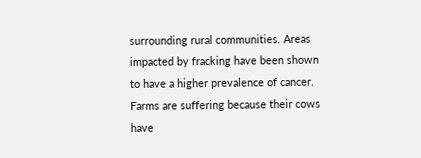surrounding rural communities. Areas impacted by fracking have been shown to have a higher prevalence of cancer. Farms are suffering because their cows have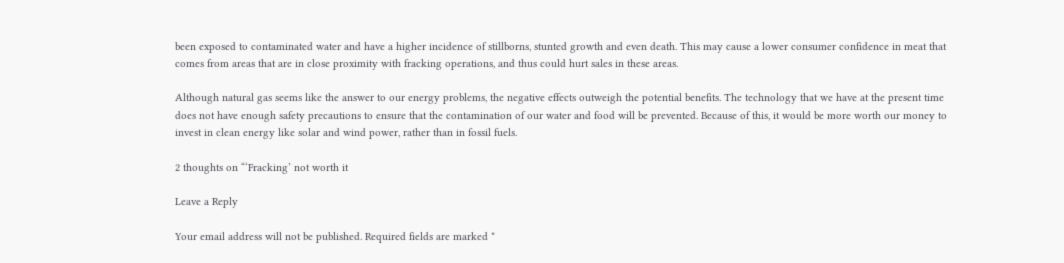been exposed to contaminated water and have a higher incidence of stillborns, stunted growth and even death. This may cause a lower consumer confidence in meat that comes from areas that are in close proximity with fracking operations, and thus could hurt sales in these areas.

Although natural gas seems like the answer to our energy problems, the negative effects outweigh the potential benefits. The technology that we have at the present time does not have enough safety precautions to ensure that the contamination of our water and food will be prevented. Because of this, it would be more worth our money to invest in clean energy like solar and wind power, rather than in fossil fuels.

2 thoughts on “‘Fracking’ not worth it

Leave a Reply

Your email address will not be published. Required fields are marked *